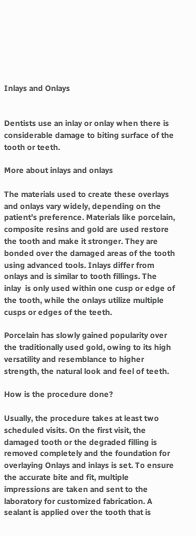Inlays and Onlays


Dentists use an inlay or onlay when there is considerable damage to biting surface of the tooth or teeth.

More about inlays and onlays

The materials used to create these overlays and onlays vary widely, depending on the patient’s preference. Materials like porcelain, composite resins and gold are used restore the tooth and make it stronger. They are bonded over the damaged areas of the tooth using advanced tools. Inlays differ from onlays and is similar to tooth fillings. The inlay  is only used within one cusp or edge of the tooth, while the onlays utilize multiple cusps or edges of the teeth.

Porcelain has slowly gained popularity over the traditionally used gold, owing to its high versatility and resemblance to higher strength, the natural look and feel of teeth.

How is the procedure done?

Usually, the procedure takes at least two scheduled visits. On the first visit, the damaged tooth or the degraded filling is removed completely and the foundation for overlaying Onlays and inlays is set. To ensure the accurate bite and fit, multiple impressions are taken and sent to the laboratory for customized fabrication. A sealant is applied over the tooth that is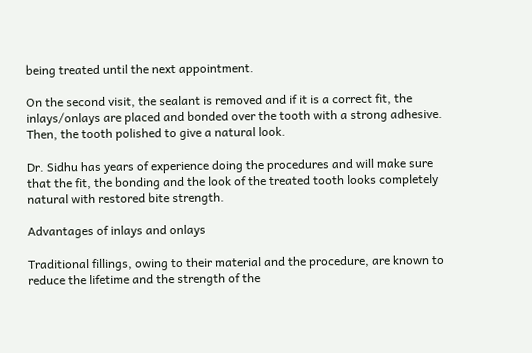being treated until the next appointment.

On the second visit, the sealant is removed and if it is a correct fit, the inlays/onlays are placed and bonded over the tooth with a strong adhesive. Then, the tooth polished to give a natural look.

Dr. Sidhu has years of experience doing the procedures and will make sure that the fit, the bonding and the look of the treated tooth looks completely natural with restored bite strength.

Advantages of inlays and onlays

Traditional fillings, owing to their material and the procedure, are known to reduce the lifetime and the strength of the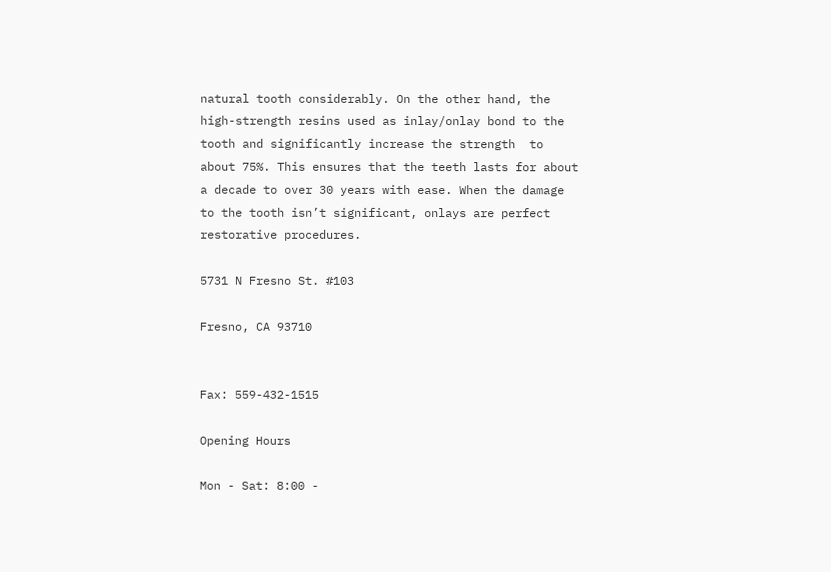natural tooth considerably. On the other hand, the high-strength resins used as inlay/onlay bond to the tooth and significantly increase the strength  to about 75%. This ensures that the teeth lasts for about a decade to over 30 years with ease. When the damage to the tooth isn’t significant, onlays are perfect restorative procedures.

5731 N Fresno St. #103

Fresno, CA 93710


Fax: 559-432-1515

Opening Hours

Mon - Sat: 8:00 -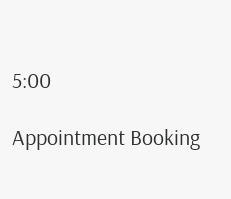5:00

Appointment Booking